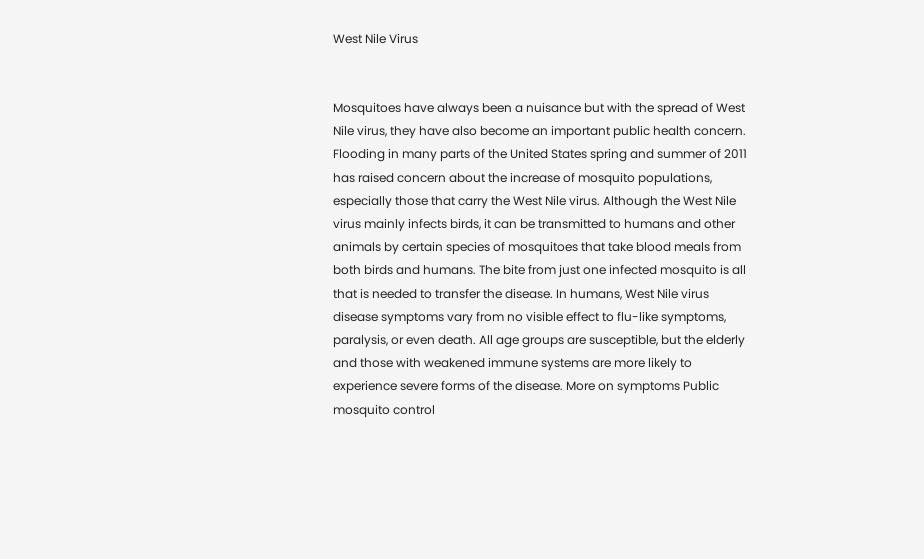West Nile Virus


Mosquitoes have always been a nuisance but with the spread of West Nile virus, they have also become an important public health concern. Flooding in many parts of the United States spring and summer of 2011 has raised concern about the increase of mosquito populations, especially those that carry the West Nile virus. Although the West Nile virus mainly infects birds, it can be transmitted to humans and other animals by certain species of mosquitoes that take blood meals from both birds and humans. The bite from just one infected mosquito is all that is needed to transfer the disease. In humans, West Nile virus disease symptoms vary from no visible effect to flu-like symptoms, paralysis, or even death. All age groups are susceptible, but the elderly and those with weakened immune systems are more likely to experience severe forms of the disease. More on symptoms Public mosquito control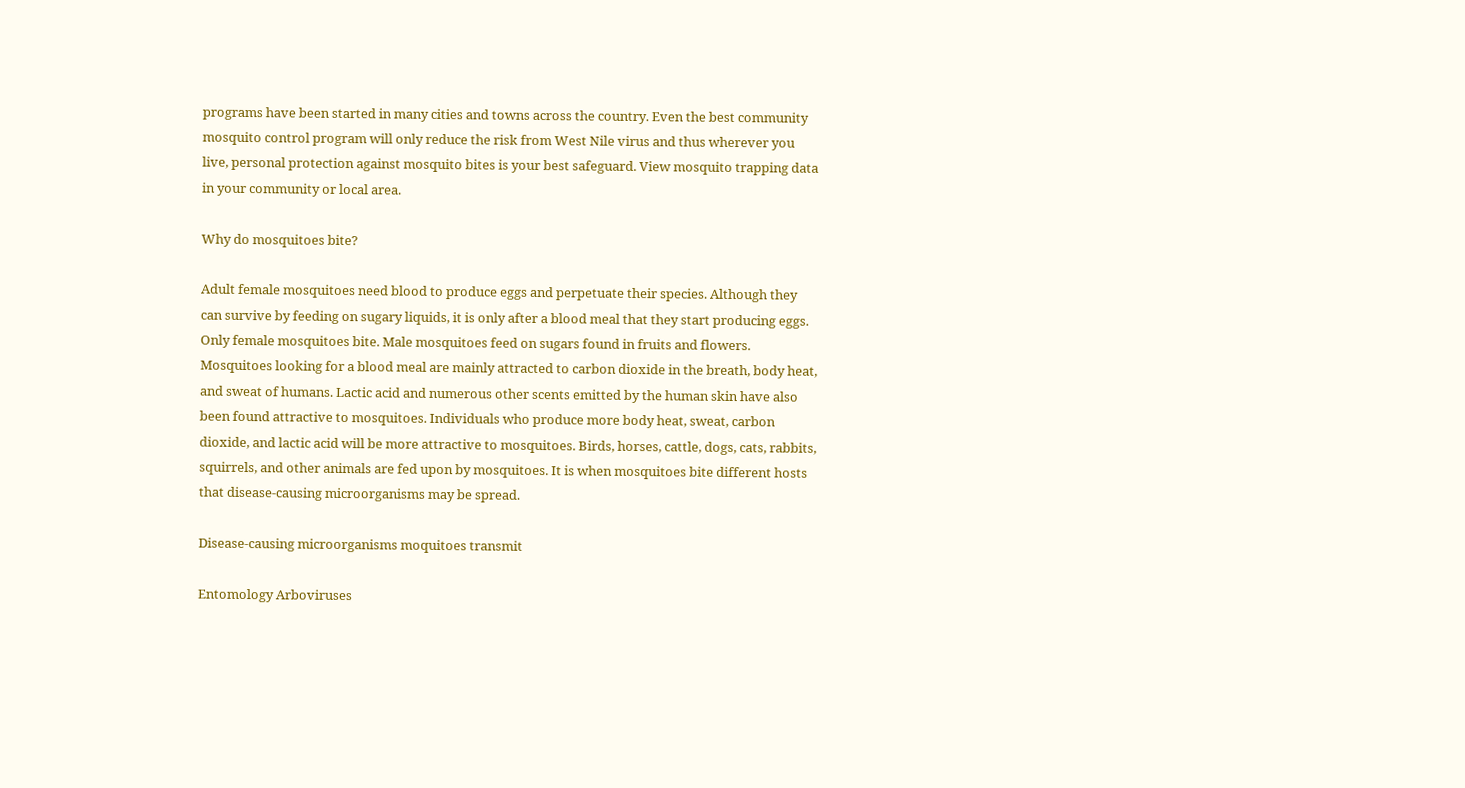programs have been started in many cities and towns across the country. Even the best community mosquito control program will only reduce the risk from West Nile virus and thus wherever you live, personal protection against mosquito bites is your best safeguard. View mosquito trapping data in your community or local area.

Why do mosquitoes bite?

Adult female mosquitoes need blood to produce eggs and perpetuate their species. Although they can survive by feeding on sugary liquids, it is only after a blood meal that they start producing eggs. Only female mosquitoes bite. Male mosquitoes feed on sugars found in fruits and flowers. Mosquitoes looking for a blood meal are mainly attracted to carbon dioxide in the breath, body heat, and sweat of humans. Lactic acid and numerous other scents emitted by the human skin have also been found attractive to mosquitoes. Individuals who produce more body heat, sweat, carbon dioxide, and lactic acid will be more attractive to mosquitoes. Birds, horses, cattle, dogs, cats, rabbits, squirrels, and other animals are fed upon by mosquitoes. It is when mosquitoes bite different hosts that disease-causing microorganisms may be spread.

Disease-causing microorganisms moquitoes transmit

Entomology Arboviruses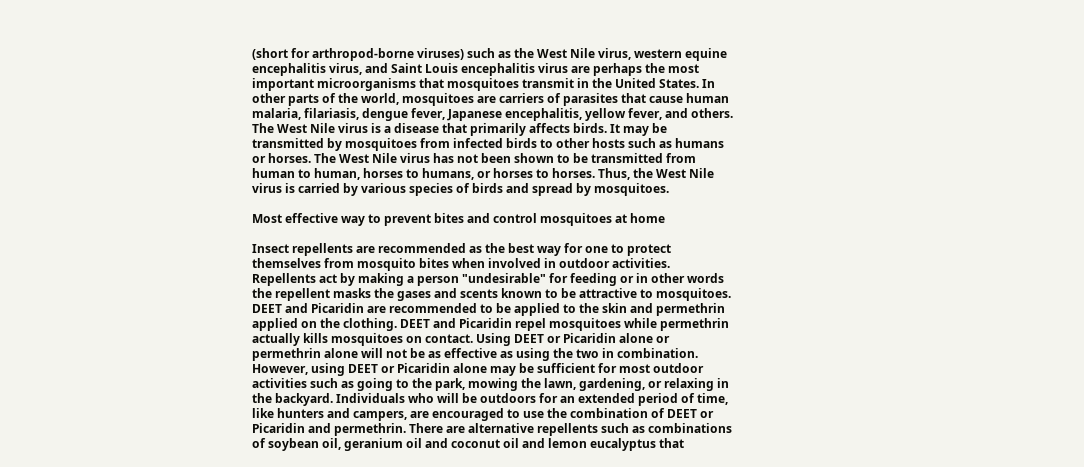(short for arthropod-borne viruses) such as the West Nile virus, western equine encephalitis virus, and Saint Louis encephalitis virus are perhaps the most important microorganisms that mosquitoes transmit in the United States. In other parts of the world, mosquitoes are carriers of parasites that cause human malaria, filariasis, dengue fever, Japanese encephalitis, yellow fever, and others. The West Nile virus is a disease that primarily affects birds. It may be transmitted by mosquitoes from infected birds to other hosts such as humans or horses. The West Nile virus has not been shown to be transmitted from human to human, horses to humans, or horses to horses. Thus, the West Nile virus is carried by various species of birds and spread by mosquitoes.

Most effective way to prevent bites and control mosquitoes at home

Insect repellents are recommended as the best way for one to protect themselves from mosquito bites when involved in outdoor activities.  Repellents act by making a person "undesirable" for feeding or in other words the repellent masks the gases and scents known to be attractive to mosquitoes. DEET and Picaridin are recommended to be applied to the skin and permethrin applied on the clothing. DEET and Picaridin repel mosquitoes while permethrin actually kills mosquitoes on contact. Using DEET or Picaridin alone or permethrin alone will not be as effective as using the two in combination. However, using DEET or Picaridin alone may be sufficient for most outdoor activities such as going to the park, mowing the lawn, gardening, or relaxing in the backyard. Individuals who will be outdoors for an extended period of time, like hunters and campers, are encouraged to use the combination of DEET or Picaridin and permethrin. There are alternative repellents such as combinations of soybean oil, geranium oil and coconut oil and lemon eucalyptus that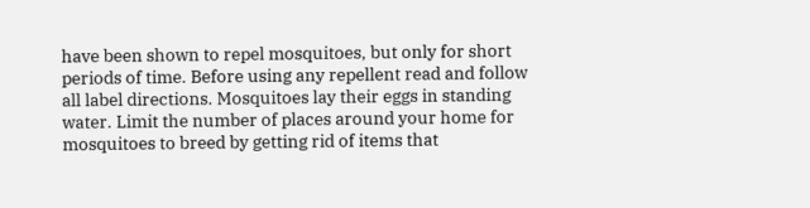have been shown to repel mosquitoes, but only for short periods of time. Before using any repellent read and follow all label directions. Mosquitoes lay their eggs in standing water. Limit the number of places around your home for mosquitoes to breed by getting rid of items that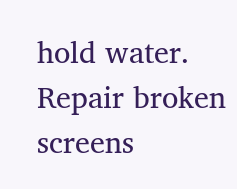hold water. Repair broken screens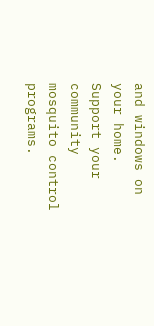and windows on your home.  Support your community mosquito control programs.